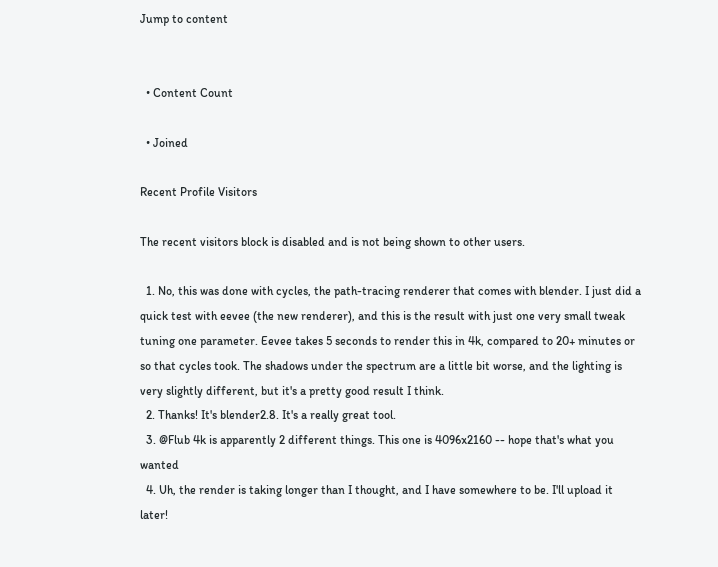Jump to content


  • Content Count

  • Joined

Recent Profile Visitors

The recent visitors block is disabled and is not being shown to other users.

  1. No, this was done with cycles, the path-tracing renderer that comes with blender. I just did a quick test with eevee (the new renderer), and this is the result with just one very small tweak tuning one parameter. Eevee takes 5 seconds to render this in 4k, compared to 20+ minutes or so that cycles took. The shadows under the spectrum are a little bit worse, and the lighting is very slightly different, but it's a pretty good result I think.
  2. Thanks! It's blender2.8. It's a really great tool.
  3. @Flub 4k is apparently 2 different things. This one is 4096x2160 -- hope that's what you wanted
  4. Uh, the render is taking longer than I thought, and I have somewhere to be. I'll upload it later!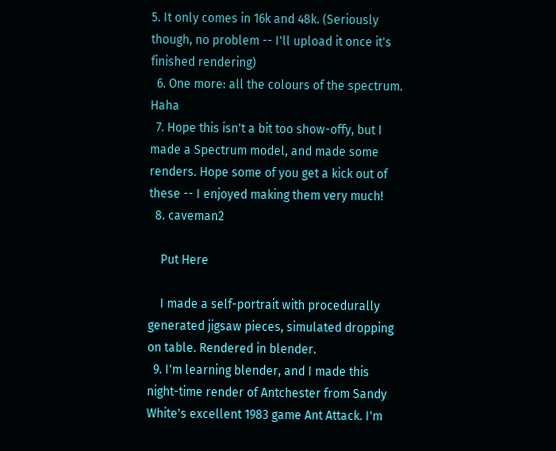5. It only comes in 16k and 48k. (Seriously though, no problem -- I'll upload it once it's finished rendering)
  6. One more: all the colours of the spectrum. Haha
  7. Hope this isn't a bit too show-offy, but I made a Spectrum model, and made some renders. Hope some of you get a kick out of these -- I enjoyed making them very much!
  8. caveman2

    Put Here

    I made a self-portrait with procedurally generated jigsaw pieces, simulated dropping on table. Rendered in blender.
  9. I'm learning blender, and I made this night-time render of Antchester from Sandy White's excellent 1983 game Ant Attack. I'm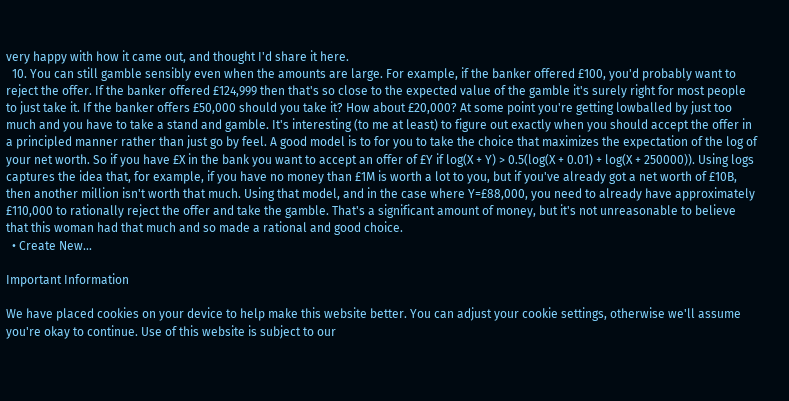very happy with how it came out, and thought I'd share it here.
  10. You can still gamble sensibly even when the amounts are large. For example, if the banker offered £100, you'd probably want to reject the offer. If the banker offered £124,999 then that's so close to the expected value of the gamble it's surely right for most people to just take it. If the banker offers £50,000 should you take it? How about £20,000? At some point you're getting lowballed by just too much and you have to take a stand and gamble. It's interesting (to me at least) to figure out exactly when you should accept the offer in a principled manner rather than just go by feel. A good model is to for you to take the choice that maximizes the expectation of the log of your net worth. So if you have £X in the bank you want to accept an offer of £Y if log(X + Y) > 0.5(log(X + 0.01) + log(X + 250000)). Using logs captures the idea that, for example, if you have no money than £1M is worth a lot to you, but if you've already got a net worth of £10B, then another million isn't worth that much. Using that model, and in the case where Y=£88,000, you need to already have approximately £110,000 to rationally reject the offer and take the gamble. That's a significant amount of money, but it's not unreasonable to believe that this woman had that much and so made a rational and good choice.
  • Create New...

Important Information

We have placed cookies on your device to help make this website better. You can adjust your cookie settings, otherwise we'll assume you're okay to continue. Use of this website is subject to our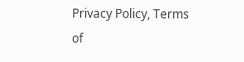Privacy Policy, Terms of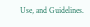Use, and Guidelines.